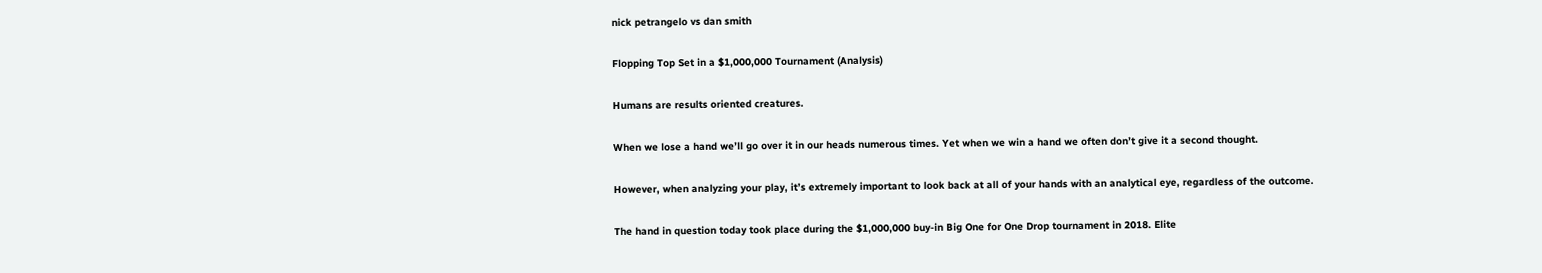nick petrangelo vs dan smith

Flopping Top Set in a $1,000,000 Tournament (Analysis)

Humans are results oriented creatures.

When we lose a hand we’ll go over it in our heads numerous times. Yet when we win a hand we often don’t give it a second thought.

However, when analyzing your play, it’s extremely important to look back at all of your hands with an analytical eye, regardless of the outcome.

The hand in question today took place during the $1,000,000 buy-in Big One for One Drop tournament in 2018. Elite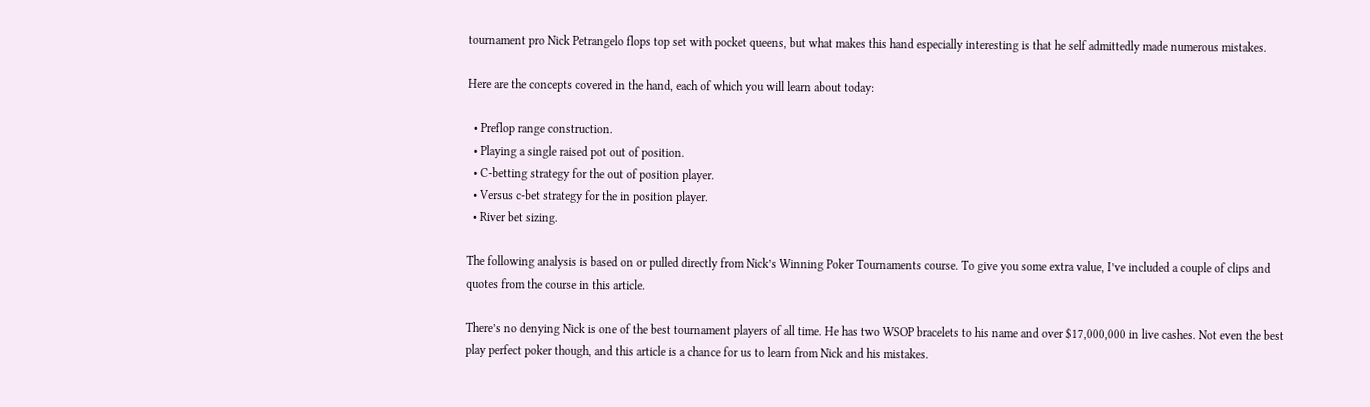tournament pro Nick Petrangelo flops top set with pocket queens, but what makes this hand especially interesting is that he self admittedly made numerous mistakes.

Here are the concepts covered in the hand, each of which you will learn about today:

  • Preflop range construction.
  • Playing a single raised pot out of position.
  • C-betting strategy for the out of position player.
  • Versus c-bet strategy for the in position player.
  • River bet sizing.

The following analysis is based on or pulled directly from Nick’s Winning Poker Tournaments course. To give you some extra value, I’ve included a couple of clips and quotes from the course in this article.

There’s no denying Nick is one of the best tournament players of all time. He has two WSOP bracelets to his name and over $17,000,000 in live cashes. Not even the best play perfect poker though, and this article is a chance for us to learn from Nick and his mistakes.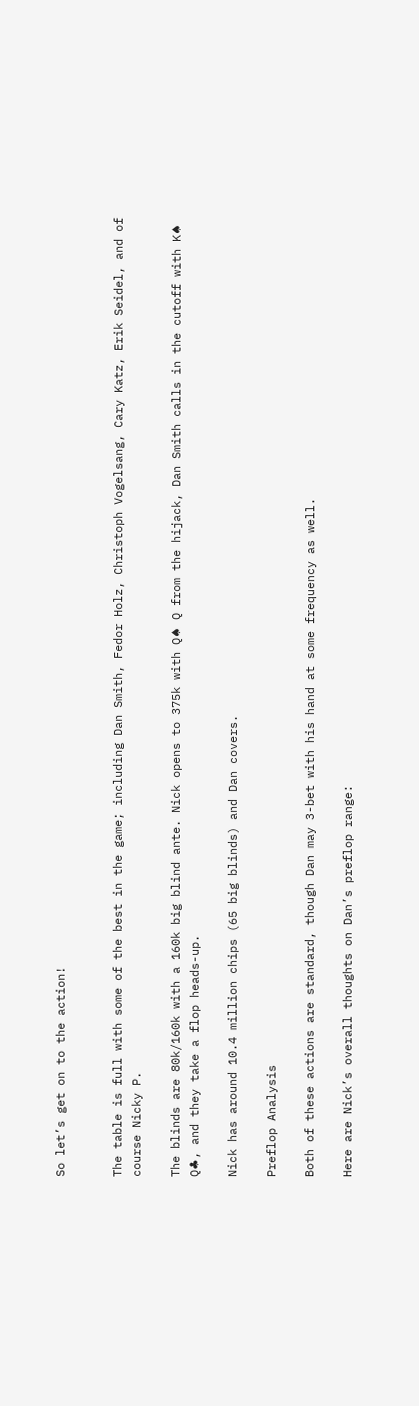So let’s get on to the action!


The table is full with some of the best in the game; including Dan Smith, Fedor Holz, Christoph Vogelsang, Cary Katz, Erik Seidel, and of course Nicky P.

The blinds are 80k/160k with a 160k big blind ante. Nick opens to 375k with Q♠ Q from the hijack, Dan Smith calls in the cutoff with K♠ Q♣, and they take a flop heads-up.

Nick has around 10.4 million chips (65 big blinds) and Dan covers.

Preflop Analysis

Both of these actions are standard, though Dan may 3-bet with his hand at some frequency as well.

Here are Nick’s overall thoughts on Dan’s preflop range: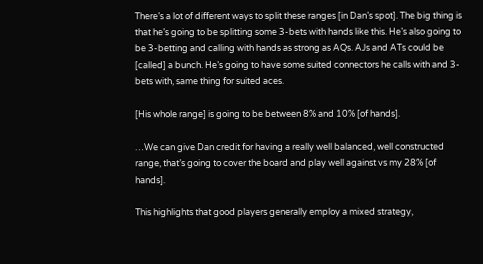There’s a lot of different ways to split these ranges [in Dan’s spot]. The big thing is that he’s going to be splitting some 3-bets with hands like this. He’s also going to be 3-betting and calling with hands as strong as AQs. AJs and ATs could be [called] a bunch. He’s going to have some suited connectors he calls with and 3-bets with, same thing for suited aces.

[His whole range] is going to be between 8% and 10% [of hands].

…We can give Dan credit for having a really well balanced, well constructed range, that’s going to cover the board and play well against vs my 28% [of hands].

This highlights that good players generally employ a mixed strategy,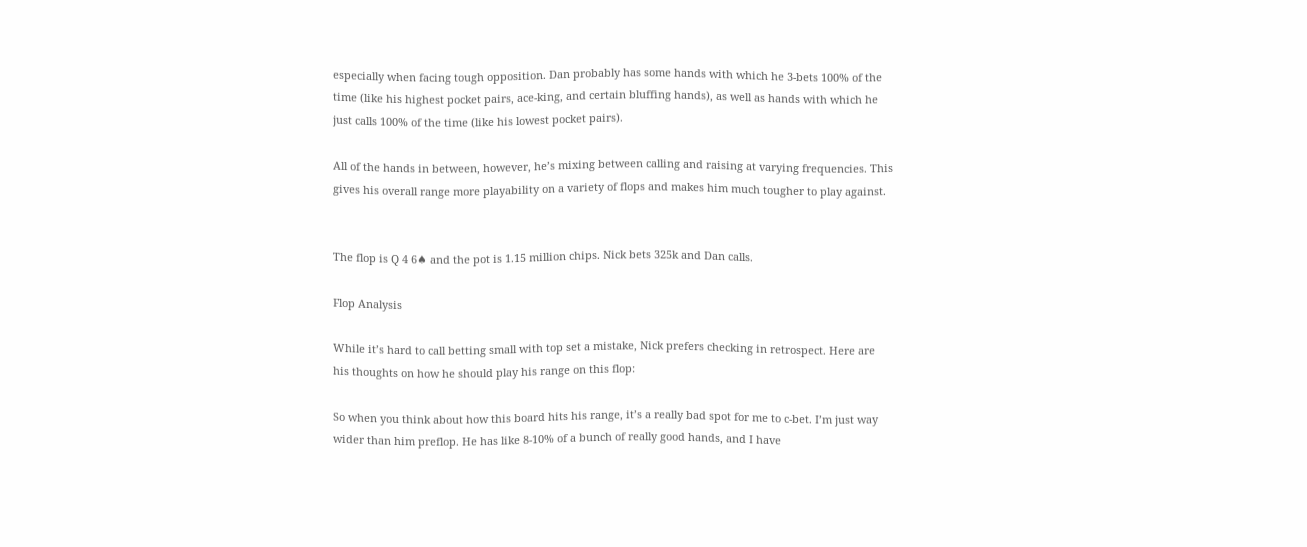especially when facing tough opposition. Dan probably has some hands with which he 3-bets 100% of the time (like his highest pocket pairs, ace-king, and certain bluffing hands), as well as hands with which he just calls 100% of the time (like his lowest pocket pairs).

All of the hands in between, however, he’s mixing between calling and raising at varying frequencies. This gives his overall range more playability on a variety of flops and makes him much tougher to play against.


The flop is Q 4 6♠ and the pot is 1.15 million chips. Nick bets 325k and Dan calls.

Flop Analysis

While it’s hard to call betting small with top set a mistake, Nick prefers checking in retrospect. Here are his thoughts on how he should play his range on this flop:

So when you think about how this board hits his range, it’s a really bad spot for me to c-bet. I’m just way wider than him preflop. He has like 8-10% of a bunch of really good hands, and I have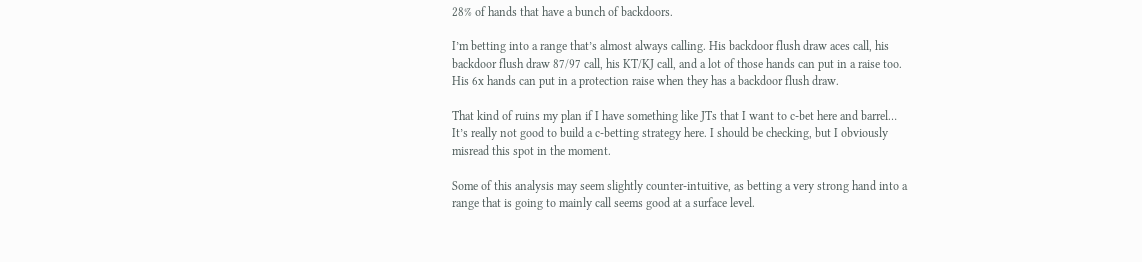28% of hands that have a bunch of backdoors.

I’m betting into a range that’s almost always calling. His backdoor flush draw aces call, his backdoor flush draw 87/97 call, his KT/KJ call, and a lot of those hands can put in a raise too. His 6x hands can put in a protection raise when they has a backdoor flush draw.

That kind of ruins my plan if I have something like JTs that I want to c-bet here and barrel… It’s really not good to build a c-betting strategy here. I should be checking, but I obviously misread this spot in the moment.

Some of this analysis may seem slightly counter-intuitive, as betting a very strong hand into a range that is going to mainly call seems good at a surface level.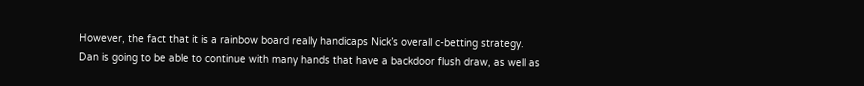However, the fact that it is a rainbow board really handicaps Nick’s overall c-betting strategy. Dan is going to be able to continue with many hands that have a backdoor flush draw, as well as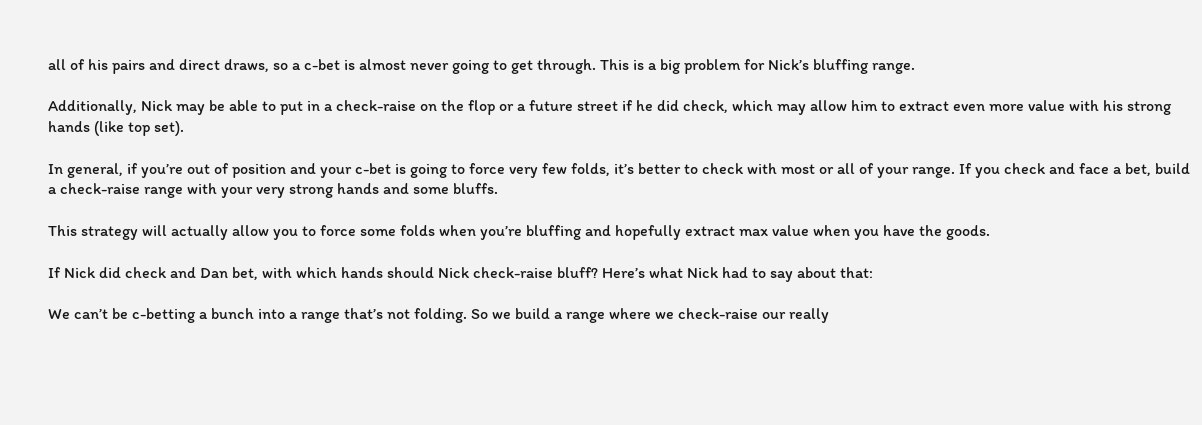all of his pairs and direct draws, so a c-bet is almost never going to get through. This is a big problem for Nick’s bluffing range.

Additionally, Nick may be able to put in a check-raise on the flop or a future street if he did check, which may allow him to extract even more value with his strong hands (like top set).

In general, if you’re out of position and your c-bet is going to force very few folds, it’s better to check with most or all of your range. If you check and face a bet, build a check-raise range with your very strong hands and some bluffs.

This strategy will actually allow you to force some folds when you’re bluffing and hopefully extract max value when you have the goods.

If Nick did check and Dan bet, with which hands should Nick check-raise bluff? Here’s what Nick had to say about that:

We can’t be c-betting a bunch into a range that’s not folding. So we build a range where we check-raise our really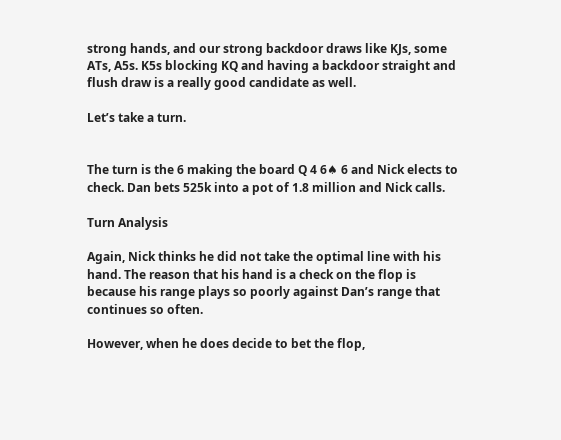strong hands, and our strong backdoor draws like KJs, some ATs, A5s. K5s blocking KQ and having a backdoor straight and flush draw is a really good candidate as well.

Let’s take a turn.


The turn is the 6 making the board Q 4 6♠ 6 and Nick elects to check. Dan bets 525k into a pot of 1.8 million and Nick calls.

Turn Analysis

Again, Nick thinks he did not take the optimal line with his hand. The reason that his hand is a check on the flop is because his range plays so poorly against Dan’s range that continues so often.

However, when he does decide to bet the flop,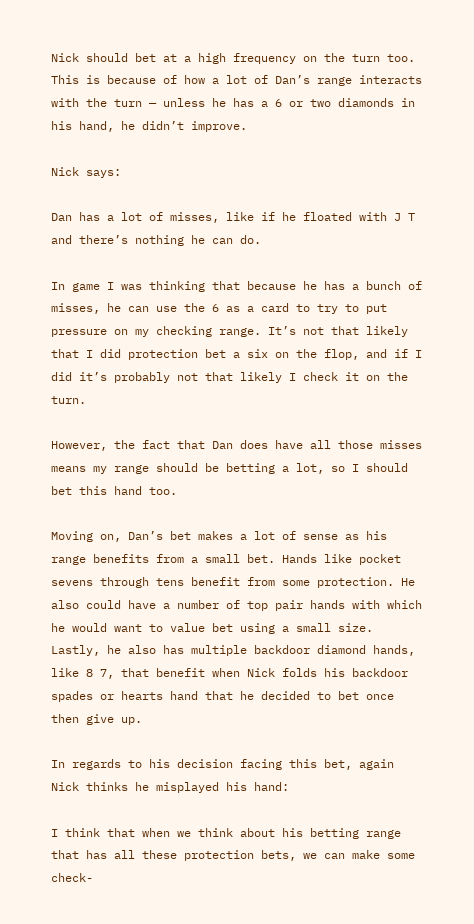Nick should bet at a high frequency on the turn too. This is because of how a lot of Dan’s range interacts with the turn — unless he has a 6 or two diamonds in his hand, he didn’t improve.

Nick says:

Dan has a lot of misses, like if he floated with J T and there’s nothing he can do.

In game I was thinking that because he has a bunch of misses, he can use the 6 as a card to try to put pressure on my checking range. It’s not that likely that I did protection bet a six on the flop, and if I did it’s probably not that likely I check it on the turn.

However, the fact that Dan does have all those misses means my range should be betting a lot, so I should bet this hand too.

Moving on, Dan’s bet makes a lot of sense as his range benefits from a small bet. Hands like pocket sevens through tens benefit from some protection. He also could have a number of top pair hands with which he would want to value bet using a small size. Lastly, he also has multiple backdoor diamond hands, like 8 7, that benefit when Nick folds his backdoor spades or hearts hand that he decided to bet once then give up.

In regards to his decision facing this bet, again Nick thinks he misplayed his hand:

I think that when we think about his betting range that has all these protection bets, we can make some check-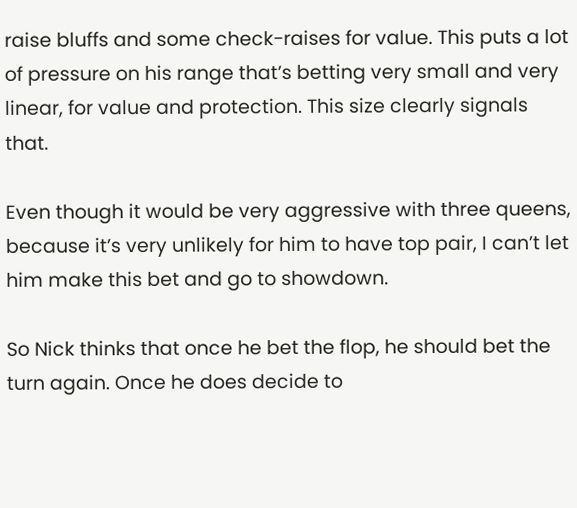raise bluffs and some check-raises for value. This puts a lot of pressure on his range that’s betting very small and very linear, for value and protection. This size clearly signals that.

Even though it would be very aggressive with three queens, because it’s very unlikely for him to have top pair, I can’t let him make this bet and go to showdown.

So Nick thinks that once he bet the flop, he should bet the turn again. Once he does decide to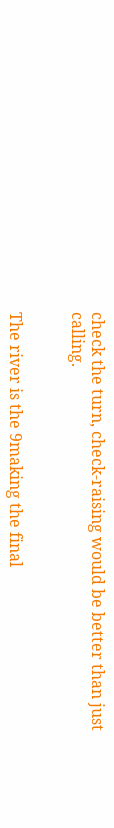check the turn, check-raising would be better than just calling.


The river is the 9making the final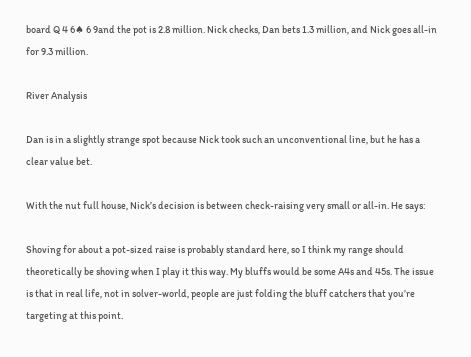board Q 4 6♠ 6 9and the pot is 2.8 million. Nick checks, Dan bets 1.3 million, and Nick goes all-in for 9.3 million.

River Analysis

Dan is in a slightly strange spot because Nick took such an unconventional line, but he has a clear value bet.

With the nut full house, Nick’s decision is between check-raising very small or all-in. He says:

Shoving for about a pot-sized raise is probably standard here, so I think my range should theoretically be shoving when I play it this way. My bluffs would be some A4s and 45s. The issue is that in real life, not in solver-world, people are just folding the bluff catchers that you’re targeting at this point.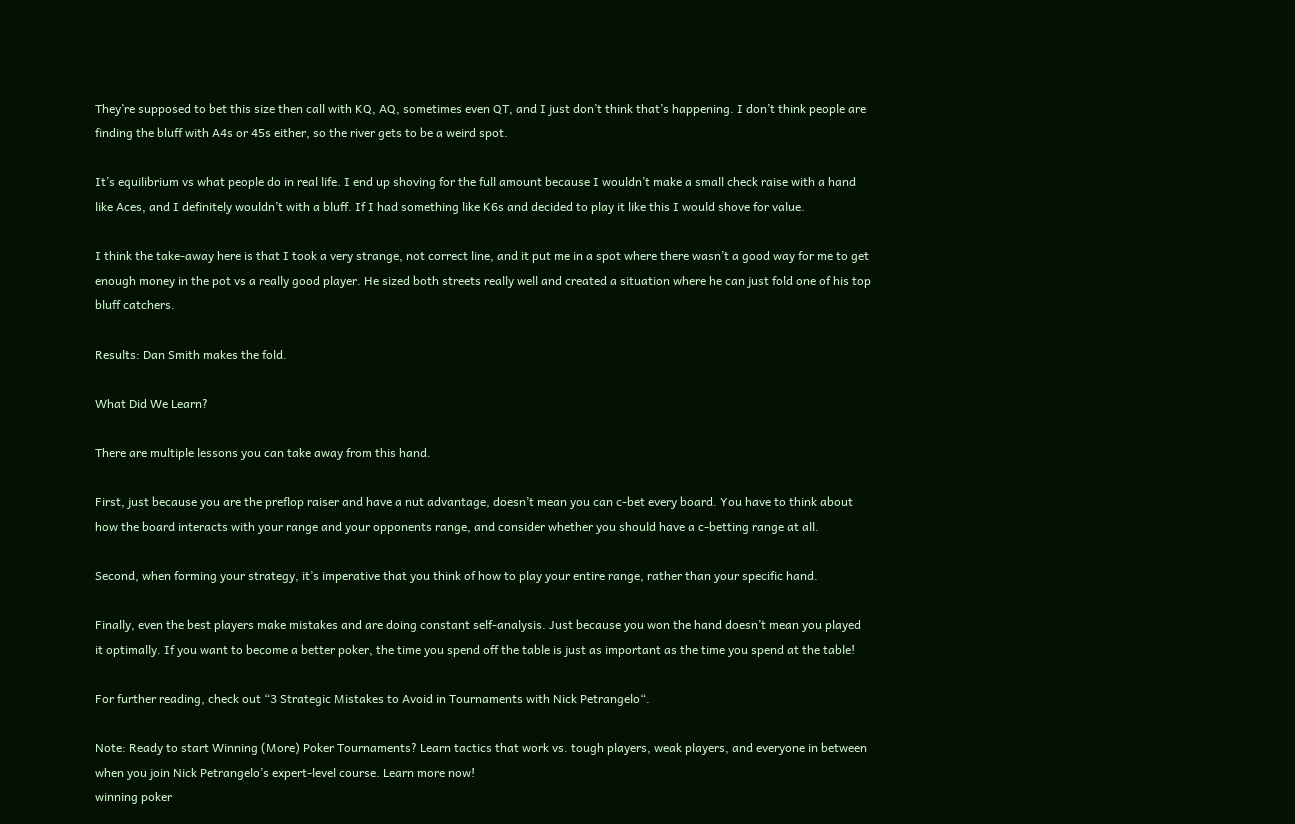They’re supposed to bet this size then call with KQ, AQ, sometimes even QT, and I just don’t think that’s happening. I don’t think people are finding the bluff with A4s or 45s either, so the river gets to be a weird spot.

It’s equilibrium vs what people do in real life. I end up shoving for the full amount because I wouldn’t make a small check raise with a hand like Aces, and I definitely wouldn’t with a bluff. If I had something like K6s and decided to play it like this I would shove for value.

I think the take-away here is that I took a very strange, not correct line, and it put me in a spot where there wasn’t a good way for me to get enough money in the pot vs a really good player. He sized both streets really well and created a situation where he can just fold one of his top bluff catchers.

Results: Dan Smith makes the fold.

What Did We Learn?

There are multiple lessons you can take away from this hand.

First, just because you are the preflop raiser and have a nut advantage, doesn’t mean you can c-bet every board. You have to think about how the board interacts with your range and your opponents range, and consider whether you should have a c-betting range at all.

Second, when forming your strategy, it’s imperative that you think of how to play your entire range, rather than your specific hand.

Finally, even the best players make mistakes and are doing constant self-analysis. Just because you won the hand doesn’t mean you played it optimally. If you want to become a better poker, the time you spend off the table is just as important as the time you spend at the table!

For further reading, check out “3 Strategic Mistakes to Avoid in Tournaments with Nick Petrangelo“.

Note: Ready to start Winning (More) Poker Tournaments? Learn tactics that work vs. tough players, weak players, and everyone in between when you join Nick Petrangelo’s expert-level course. Learn more now!
winning poker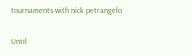tournaments with nick petrangelo

Until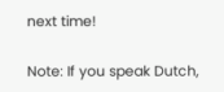next time!

Note: If you speak Dutch,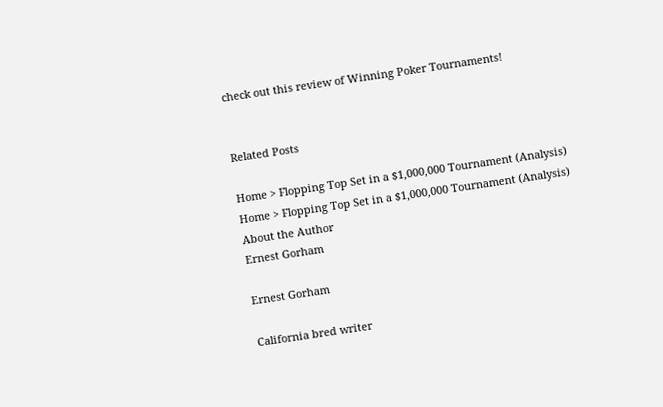check out this review of Winning Poker Tournaments!


Related Posts

Home > Flopping Top Set in a $1,000,000 Tournament (Analysis)
Home > Flopping Top Set in a $1,000,000 Tournament (Analysis)
About the Author
Ernest Gorham

Ernest Gorham

California bred writer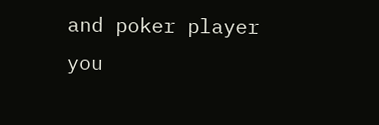and poker player you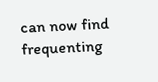can now find frequenting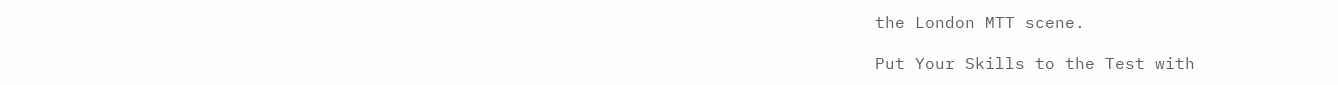the London MTT scene.

Put Your Skills to the Test with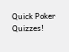Quick Poker Quizzes!